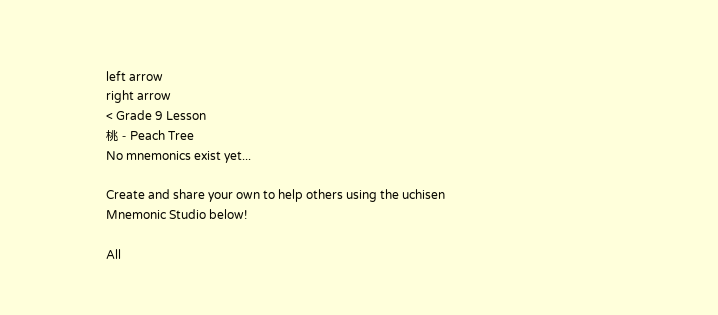left arrow
right arrow
< Grade 9 Lesson
桃 - Peach Tree
No mnemonics exist yet...

Create and share your own to help others using the uchisen Mnemonic Studio below!

All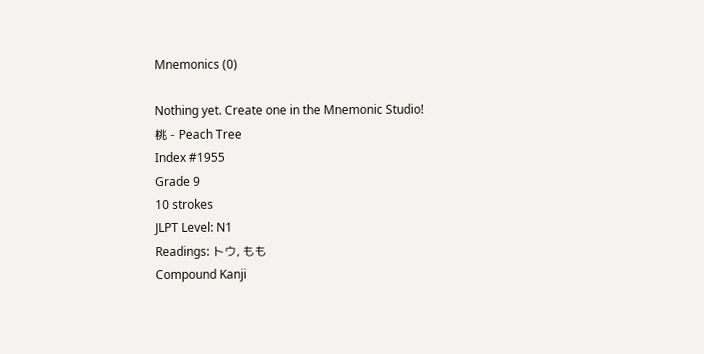Mnemonics (0)

Nothing yet. Create one in the Mnemonic Studio!
桃 - Peach Tree
Index #1955
Grade 9
10 strokes
JLPT Level: N1
Readings: トウ, もも
Compound Kanji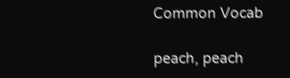Common Vocab

peach, peach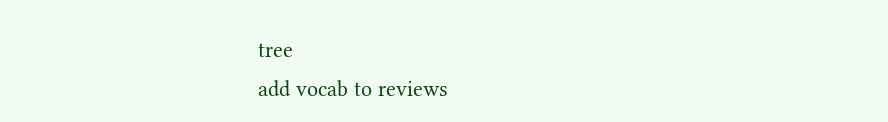tree
add vocab to reviews